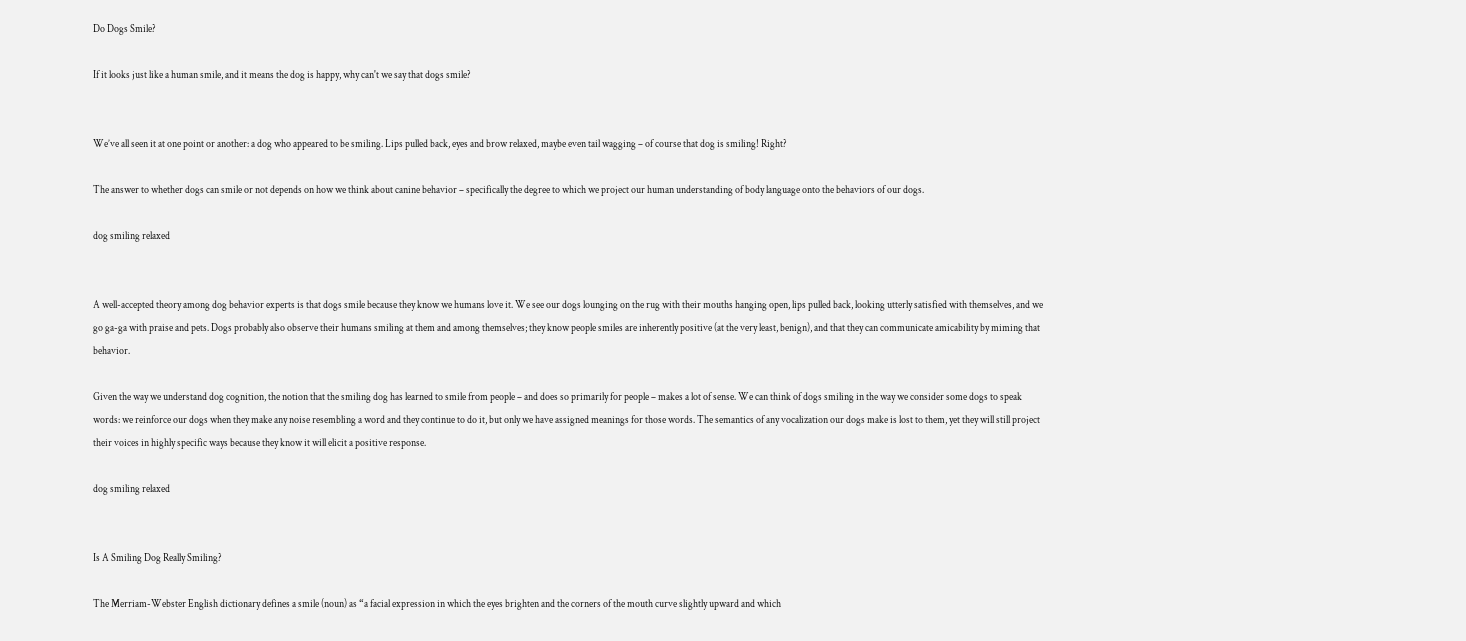Do Dogs Smile?

If it looks just like a human smile, and it means the dog is happy, why can't we say that dogs smile?


We’ve all seen it at one point or another: a dog who appeared to be smiling. Lips pulled back, eyes and brow relaxed, maybe even tail wagging – of course that dog is smiling! Right?

The answer to whether dogs can smile or not depends on how we think about canine behavior – specifically the degree to which we project our human understanding of body language onto the behaviors of our dogs.

dog smiling relaxed


A well-accepted theory among dog behavior experts is that dogs smile because they know we humans love it. We see our dogs lounging on the rug with their mouths hanging open, lips pulled back, looking utterly satisfied with themselves, and we go ga-ga with praise and pets. Dogs probably also observe their humans smiling at them and among themselves; they know people smiles are inherently positive (at the very least, benign), and that they can communicate amicability by miming that behavior.

Given the way we understand dog cognition, the notion that the smiling dog has learned to smile from people – and does so primarily for people – makes a lot of sense. We can think of dogs smiling in the way we consider some dogs to speak words: we reinforce our dogs when they make any noise resembling a word and they continue to do it, but only we have assigned meanings for those words. The semantics of any vocalization our dogs make is lost to them, yet they will still project their voices in highly specific ways because they know it will elicit a positive response.

dog smiling relaxed


Is A Smiling Dog Really Smiling?

The Merriam-Webster English dictionary defines a smile (noun) as “a facial expression in which the eyes brighten and the corners of the mouth curve slightly upward and which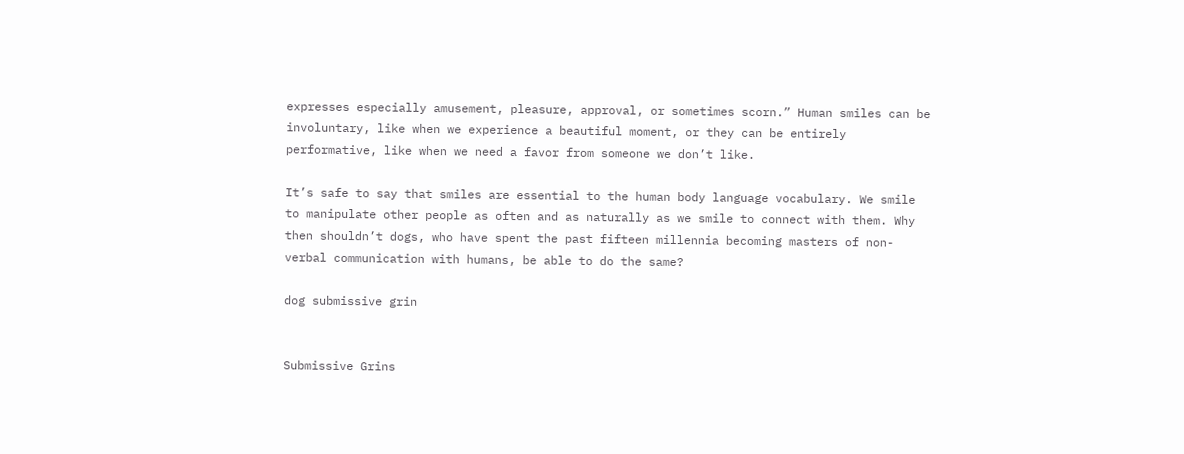expresses especially amusement, pleasure, approval, or sometimes scorn.” Human smiles can be involuntary, like when we experience a beautiful moment, or they can be entirely performative, like when we need a favor from someone we don’t like.

It’s safe to say that smiles are essential to the human body language vocabulary. We smile to manipulate other people as often and as naturally as we smile to connect with them. Why then shouldn’t dogs, who have spent the past fifteen millennia becoming masters of non-verbal communication with humans, be able to do the same?

dog submissive grin


Submissive Grins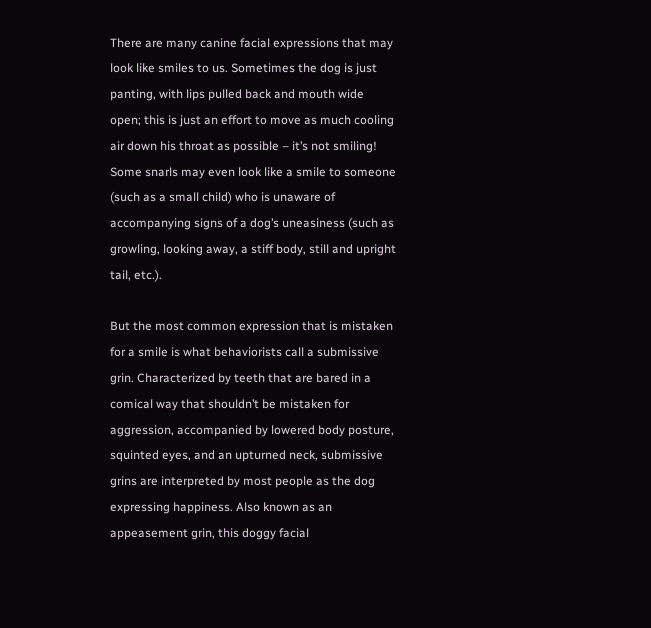There are many canine facial expressions that may look like smiles to us. Sometimes the dog is just panting, with lips pulled back and mouth wide open; this is just an effort to move as much cooling air down his throat as possible – it’s not smiling! Some snarls may even look like a smile to someone (such as a small child) who is unaware of accompanying signs of a dog’s uneasiness (such as growling, looking away, a stiff body, still and upright tail, etc.).

But the most common expression that is mistaken for a smile is what behaviorists call a submissive grin. Characterized by teeth that are bared in a comical way that shouldn’t be mistaken for aggression, accompanied by lowered body posture, squinted eyes, and an upturned neck, submissive grins are interpreted by most people as the dog expressing happiness. Also known as an appeasement grin, this doggy facial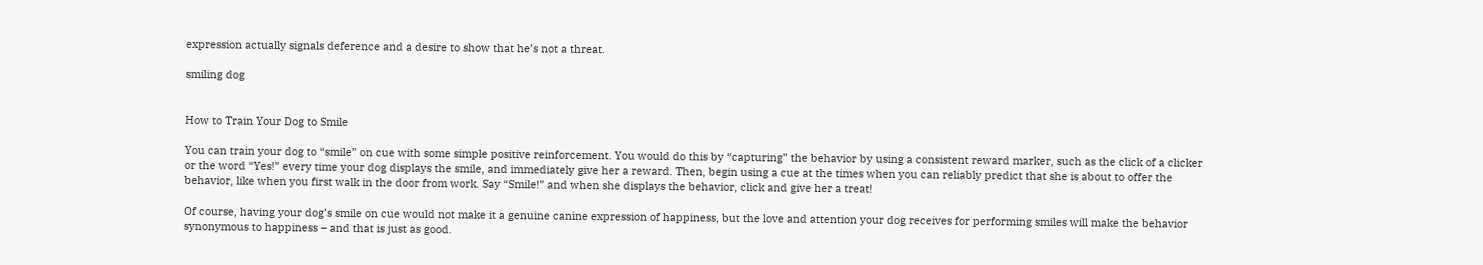expression actually signals deference and a desire to show that he’s not a threat.

smiling dog


How to Train Your Dog to Smile

You can train your dog to “smile” on cue with some simple positive reinforcement. You would do this by “capturing” the behavior by using a consistent reward marker, such as the click of a clicker or the word “Yes!” every time your dog displays the smile, and immediately give her a reward. Then, begin using a cue at the times when you can reliably predict that she is about to offer the behavior, like when you first walk in the door from work. Say “Smile!” and when she displays the behavior, click and give her a treat!

Of course, having your dog’s smile on cue would not make it a genuine canine expression of happiness, but the love and attention your dog receives for performing smiles will make the behavior synonymous to happiness – and that is just as good.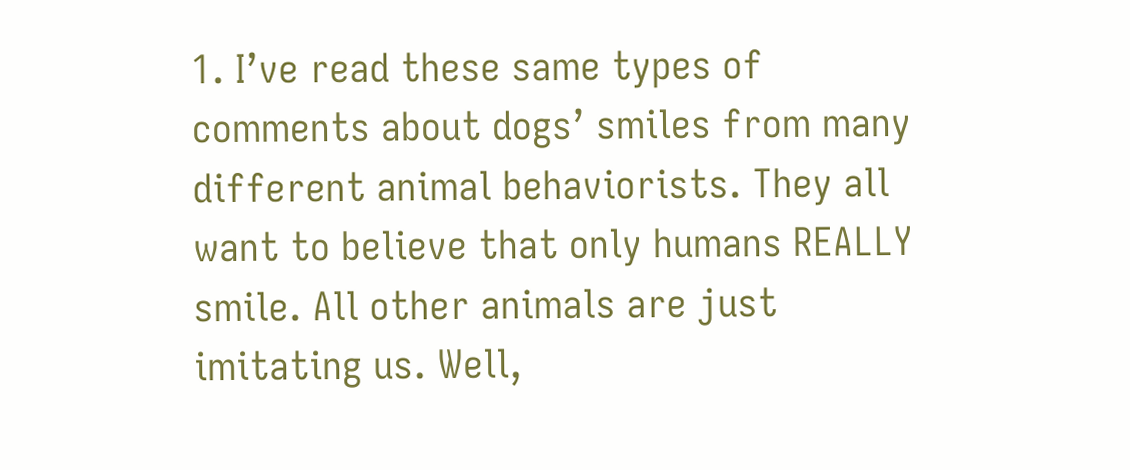1. I’ve read these same types of comments about dogs’ smiles from many different animal behaviorists. They all want to believe that only humans REALLY smile. All other animals are just imitating us. Well,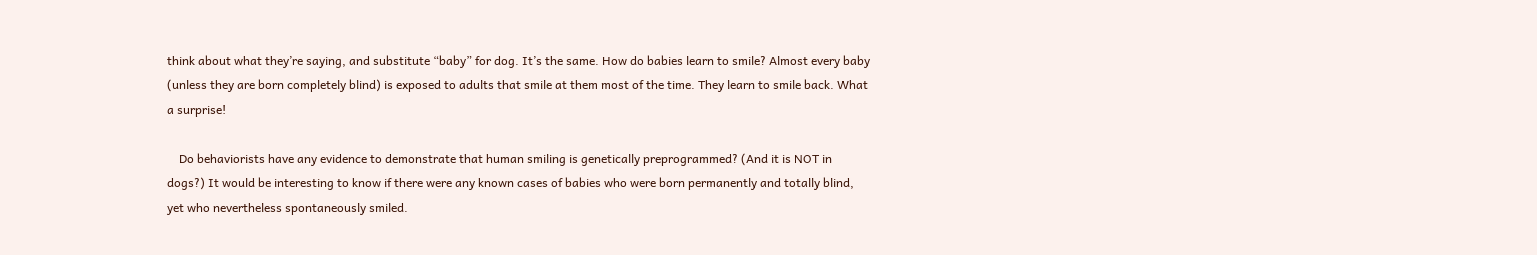think about what they’re saying, and substitute “baby” for dog. It’s the same. How do babies learn to smile? Almost every baby (unless they are born completely blind) is exposed to adults that smile at them most of the time. They learn to smile back. What a surprise!

    Do behaviorists have any evidence to demonstrate that human smiling is genetically preprogrammed? (And it is NOT in dogs?) It would be interesting to know if there were any known cases of babies who were born permanently and totally blind, yet who nevertheless spontaneously smiled.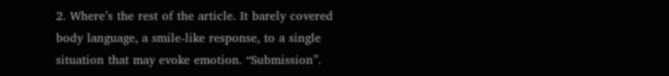2. Where’s the rest of the article. It barely covered body language, a smile-like response, to a single situation that may evoke emotion. “Submission”.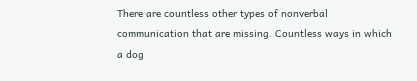There are countless other types of nonverbal communication that are missing. Countless ways in which a dog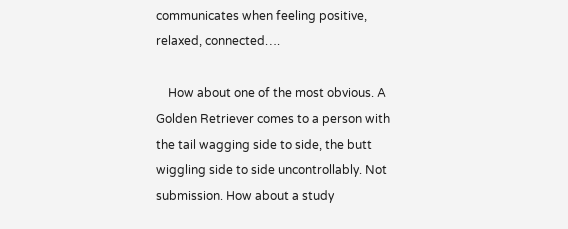communicates when feeling positive, relaxed, connected….

    How about one of the most obvious. A Golden Retriever comes to a person with the tail wagging side to side, the butt wiggling side to side uncontrollably. Not submission. How about a study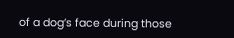of a dog’s face during those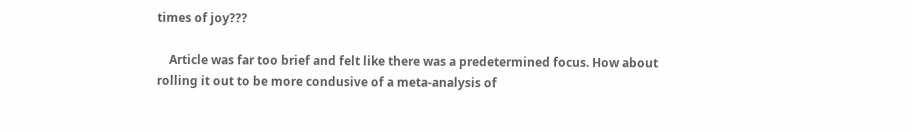times of joy???

    Article was far too brief and felt like there was a predetermined focus. How about rolling it out to be more condusive of a meta-analysis of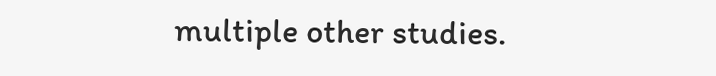multiple other studies.